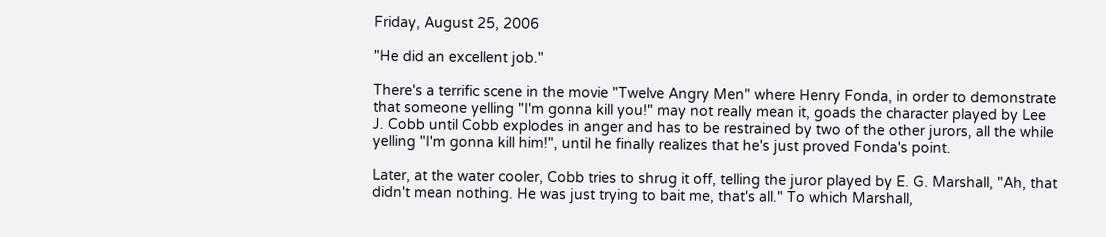Friday, August 25, 2006

"He did an excellent job."

There's a terrific scene in the movie "Twelve Angry Men" where Henry Fonda, in order to demonstrate that someone yelling "I'm gonna kill you!" may not really mean it, goads the character played by Lee J. Cobb until Cobb explodes in anger and has to be restrained by two of the other jurors, all the while yelling "I'm gonna kill him!", until he finally realizes that he's just proved Fonda's point.

Later, at the water cooler, Cobb tries to shrug it off, telling the juror played by E. G. Marshall, "Ah, that didn't mean nothing. He was just trying to bait me, that's all." To which Marshall,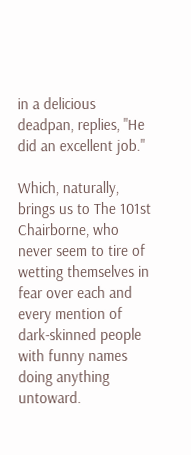in a delicious deadpan, replies, "He did an excellent job."

Which, naturally, brings us to The 101st Chairborne, who never seem to tire of wetting themselves in fear over each and every mention of dark-skinned people with funny names doing anything untoward.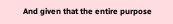And given that the entire purpose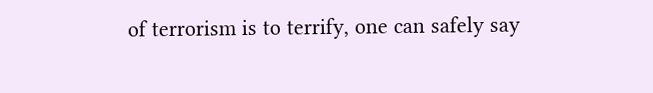of terrorism is to terrify, one can safely say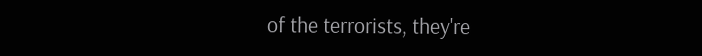of the terrorists, they're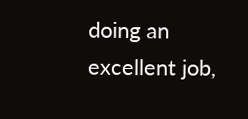doing an excellent job,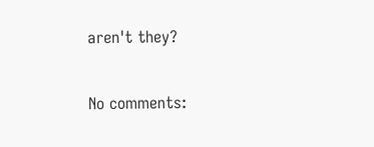aren't they?

No comments: